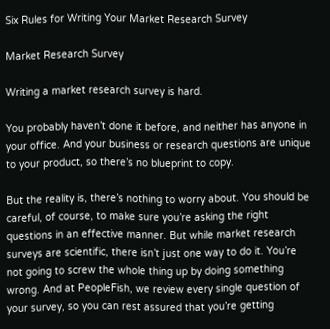Six Rules for Writing Your Market Research Survey

Market Research Survey

Writing a market research survey is hard.

You probably haven’t done it before, and neither has anyone in your office. And your business or research questions are unique to your product, so there’s no blueprint to copy.

But the reality is, there’s nothing to worry about. You should be careful, of course, to make sure you’re asking the right questions in an effective manner. But while market research surveys are scientific, there isn’t just one way to do it. You’re not going to screw the whole thing up by doing something wrong. And at PeopleFish, we review every single question of your survey, so you can rest assured that you’re getting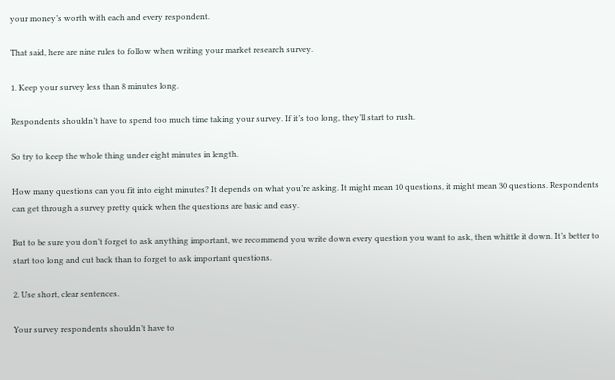your money’s worth with each and every respondent.

That said, here are nine rules to follow when writing your market research survey.

1. Keep your survey less than 8 minutes long.

Respondents shouldn’t have to spend too much time taking your survey. If it’s too long, they’ll start to rush.

So try to keep the whole thing under eight minutes in length.

How many questions can you fit into eight minutes? It depends on what you’re asking. It might mean 10 questions, it might mean 30 questions. Respondents can get through a survey pretty quick when the questions are basic and easy.

But to be sure you don’t forget to ask anything important, we recommend you write down every question you want to ask, then whittle it down. It’s better to start too long and cut back than to forget to ask important questions.

2. Use short, clear sentences.

Your survey respondents shouldn’t have to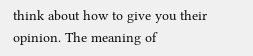think about how to give you their opinion. The meaning of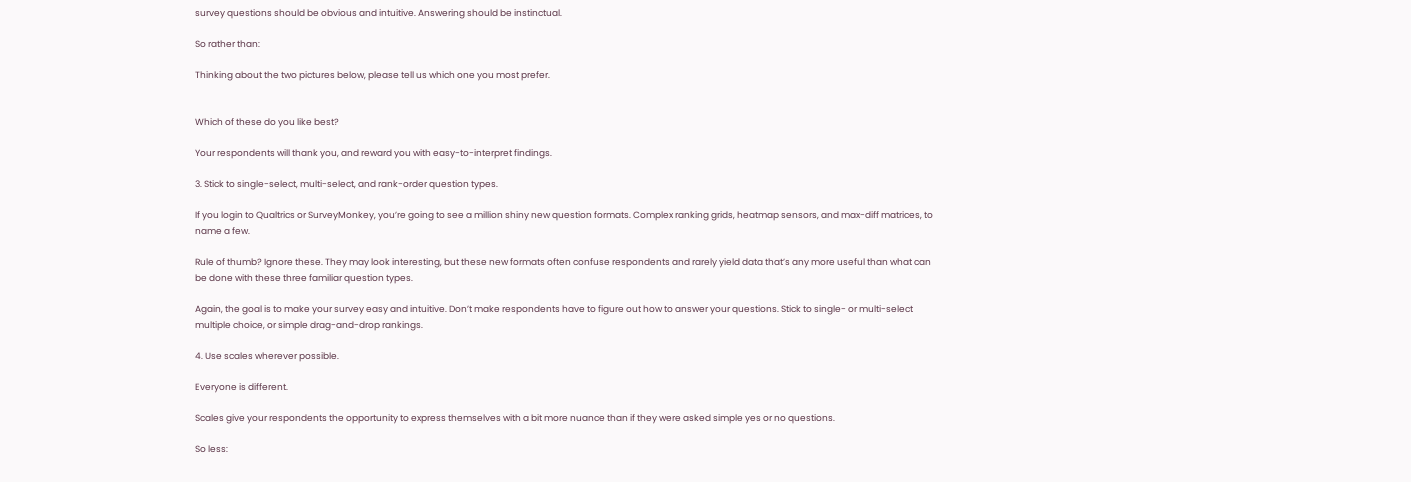survey questions should be obvious and intuitive. Answering should be instinctual.

So rather than:

Thinking about the two pictures below, please tell us which one you most prefer.


Which of these do you like best?

Your respondents will thank you, and reward you with easy-to-interpret findings.

3. Stick to single-select, multi-select, and rank-order question types.

If you login to Qualtrics or SurveyMonkey, you’re going to see a million shiny new question formats. Complex ranking grids, heatmap sensors, and max-diff matrices, to name a few.

Rule of thumb? Ignore these. They may look interesting, but these new formats often confuse respondents and rarely yield data that’s any more useful than what can be done with these three familiar question types.

Again, the goal is to make your survey easy and intuitive. Don’t make respondents have to figure out how to answer your questions. Stick to single- or multi-select multiple choice, or simple drag-and-drop rankings.

4. Use scales wherever possible.

Everyone is different.

Scales give your respondents the opportunity to express themselves with a bit more nuance than if they were asked simple yes or no questions.

So less: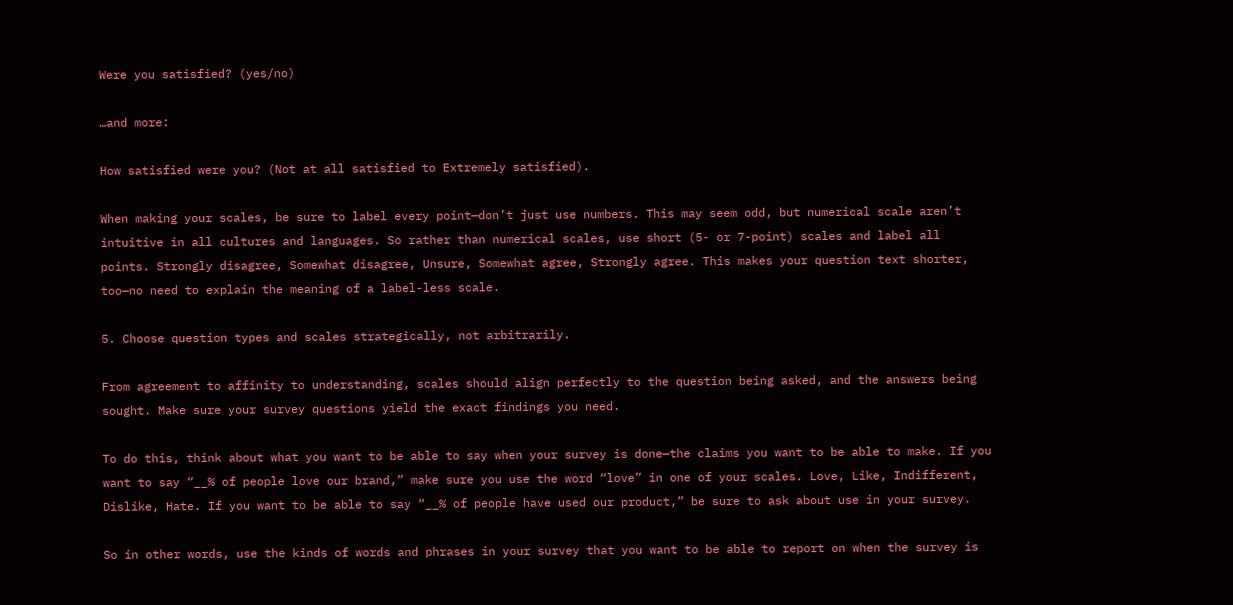Were you satisfied? (yes/no)

…and more:

How satisfied were you? (Not at all satisfied to Extremely satisfied).

When making your scales, be sure to label every point—don’t just use numbers. This may seem odd, but numerical scale aren’t intuitive in all cultures and languages. So rather than numerical scales, use short (5- or 7-point) scales and label all points. Strongly disagree, Somewhat disagree, Unsure, Somewhat agree, Strongly agree. This makes your question text shorter, too—no need to explain the meaning of a label-less scale.

5. Choose question types and scales strategically, not arbitrarily.

From agreement to affinity to understanding, scales should align perfectly to the question being asked, and the answers being sought. Make sure your survey questions yield the exact findings you need.

To do this, think about what you want to be able to say when your survey is done—the claims you want to be able to make. If you want to say “__% of people love our brand,” make sure you use the word “love” in one of your scales. Love, Like, Indifferent, Dislike, Hate. If you want to be able to say “__% of people have used our product,” be sure to ask about use in your survey.

So in other words, use the kinds of words and phrases in your survey that you want to be able to report on when the survey is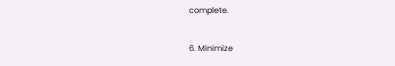complete.

6. Minimize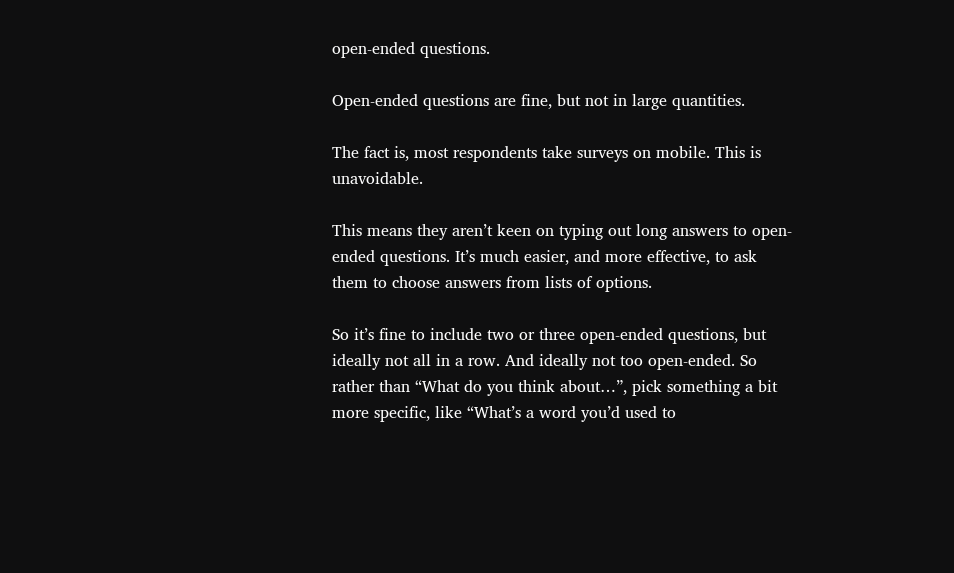open-ended questions.

Open-ended questions are fine, but not in large quantities.

The fact is, most respondents take surveys on mobile. This is unavoidable.

This means they aren’t keen on typing out long answers to open-ended questions. It’s much easier, and more effective, to ask them to choose answers from lists of options.

So it’s fine to include two or three open-ended questions, but ideally not all in a row. And ideally not too open-ended. So rather than “What do you think about…”, pick something a bit more specific, like “What’s a word you’d used to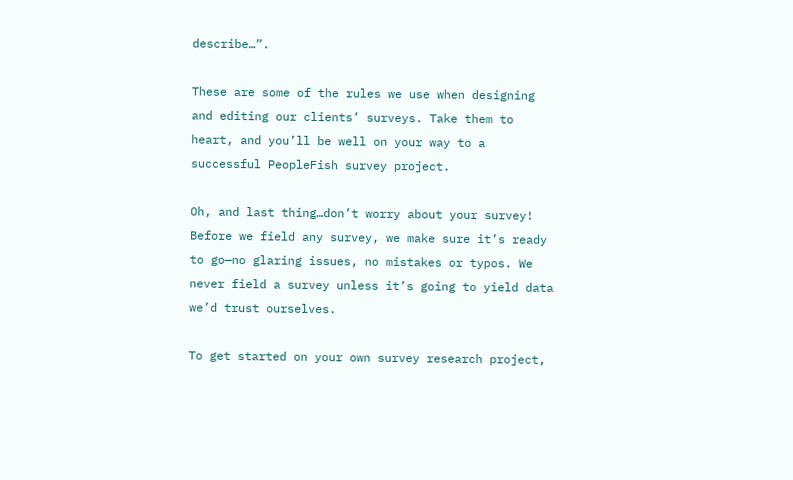describe…”.

These are some of the rules we use when designing and editing our clients’ surveys. Take them to heart, and you’ll be well on your way to a successful PeopleFish survey project.

Oh, and last thing…don’t worry about your survey! Before we field any survey, we make sure it’s ready to go—no glaring issues, no mistakes or typos. We never field a survey unless it’s going to yield data we’d trust ourselves.

To get started on your own survey research project,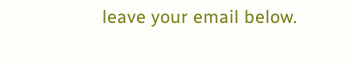leave your email below.